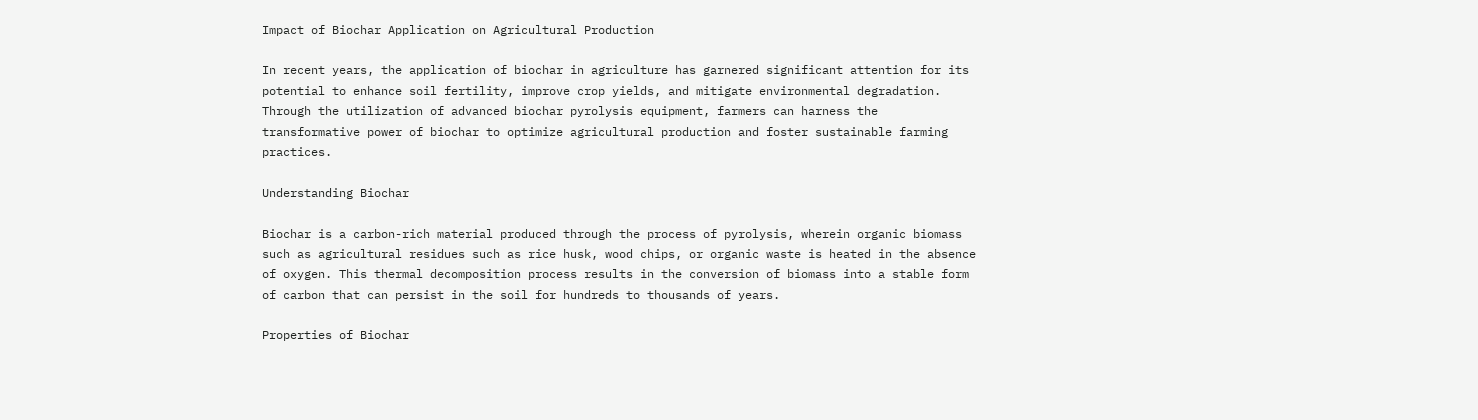Impact of Biochar Application on Agricultural Production

In recent years, the application of biochar in agriculture has garnered significant attention for its potential to enhance soil fertility, improve crop yields, and mitigate environmental degradation. Through the utilization of advanced biochar pyrolysis equipment, farmers can harness the transformative power of biochar to optimize agricultural production and foster sustainable farming practices.

Understanding Biochar

Biochar is a carbon-rich material produced through the process of pyrolysis, wherein organic biomass such as agricultural residues such as rice husk, wood chips, or organic waste is heated in the absence of oxygen. This thermal decomposition process results in the conversion of biomass into a stable form of carbon that can persist in the soil for hundreds to thousands of years.

Properties of Biochar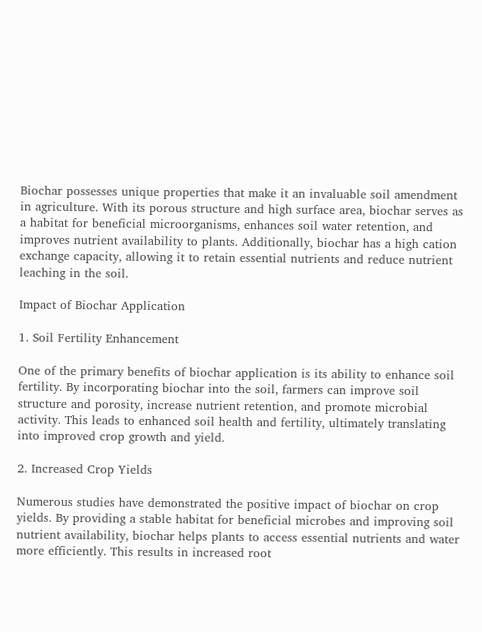Biochar possesses unique properties that make it an invaluable soil amendment in agriculture. With its porous structure and high surface area, biochar serves as a habitat for beneficial microorganisms, enhances soil water retention, and improves nutrient availability to plants. Additionally, biochar has a high cation exchange capacity, allowing it to retain essential nutrients and reduce nutrient leaching in the soil.

Impact of Biochar Application

1. Soil Fertility Enhancement

One of the primary benefits of biochar application is its ability to enhance soil fertility. By incorporating biochar into the soil, farmers can improve soil structure and porosity, increase nutrient retention, and promote microbial activity. This leads to enhanced soil health and fertility, ultimately translating into improved crop growth and yield.

2. Increased Crop Yields

Numerous studies have demonstrated the positive impact of biochar on crop yields. By providing a stable habitat for beneficial microbes and improving soil nutrient availability, biochar helps plants to access essential nutrients and water more efficiently. This results in increased root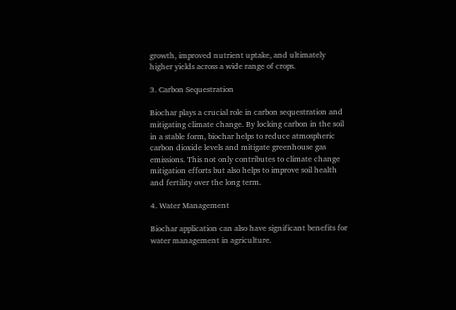growth, improved nutrient uptake, and ultimately higher yields across a wide range of crops.

3. Carbon Sequestration

Biochar plays a crucial role in carbon sequestration and mitigating climate change. By locking carbon in the soil in a stable form, biochar helps to reduce atmospheric carbon dioxide levels and mitigate greenhouse gas emissions. This not only contributes to climate change mitigation efforts but also helps to improve soil health and fertility over the long term.

4. Water Management

Biochar application can also have significant benefits for water management in agriculture.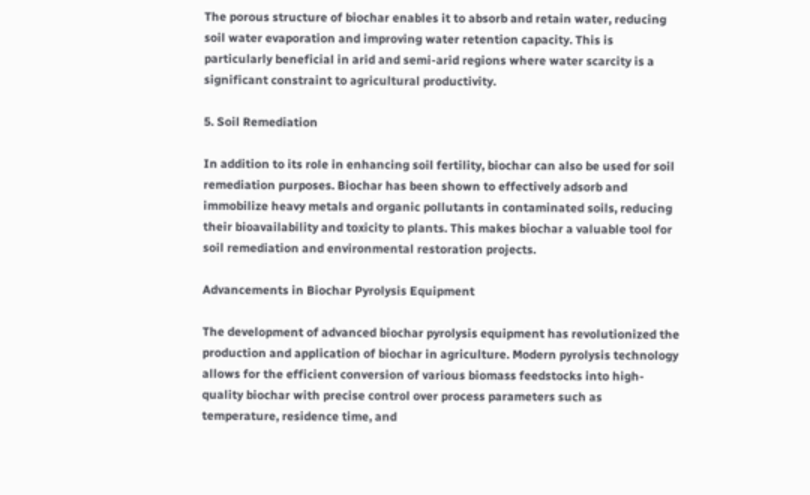The porous structure of biochar enables it to absorb and retain water, reducing soil water evaporation and improving water retention capacity. This is particularly beneficial in arid and semi-arid regions where water scarcity is a significant constraint to agricultural productivity.

5. Soil Remediation

In addition to its role in enhancing soil fertility, biochar can also be used for soil remediation purposes. Biochar has been shown to effectively adsorb and immobilize heavy metals and organic pollutants in contaminated soils, reducing their bioavailability and toxicity to plants. This makes biochar a valuable tool for soil remediation and environmental restoration projects.

Advancements in Biochar Pyrolysis Equipment

The development of advanced biochar pyrolysis equipment has revolutionized the production and application of biochar in agriculture. Modern pyrolysis technology allows for the efficient conversion of various biomass feedstocks into high-quality biochar with precise control over process parameters such as temperature, residence time, and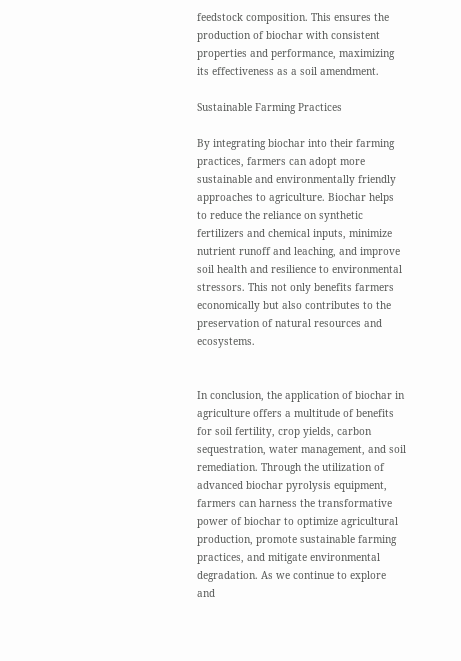feedstock composition. This ensures the production of biochar with consistent properties and performance, maximizing its effectiveness as a soil amendment.

Sustainable Farming Practices

By integrating biochar into their farming practices, farmers can adopt more sustainable and environmentally friendly approaches to agriculture. Biochar helps to reduce the reliance on synthetic fertilizers and chemical inputs, minimize nutrient runoff and leaching, and improve soil health and resilience to environmental stressors. This not only benefits farmers economically but also contributes to the preservation of natural resources and ecosystems.


In conclusion, the application of biochar in agriculture offers a multitude of benefits for soil fertility, crop yields, carbon sequestration, water management, and soil remediation. Through the utilization of advanced biochar pyrolysis equipment, farmers can harness the transformative power of biochar to optimize agricultural production, promote sustainable farming practices, and mitigate environmental degradation. As we continue to explore and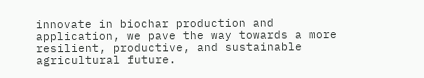innovate in biochar production and application, we pave the way towards a more resilient, productive, and sustainable agricultural future.